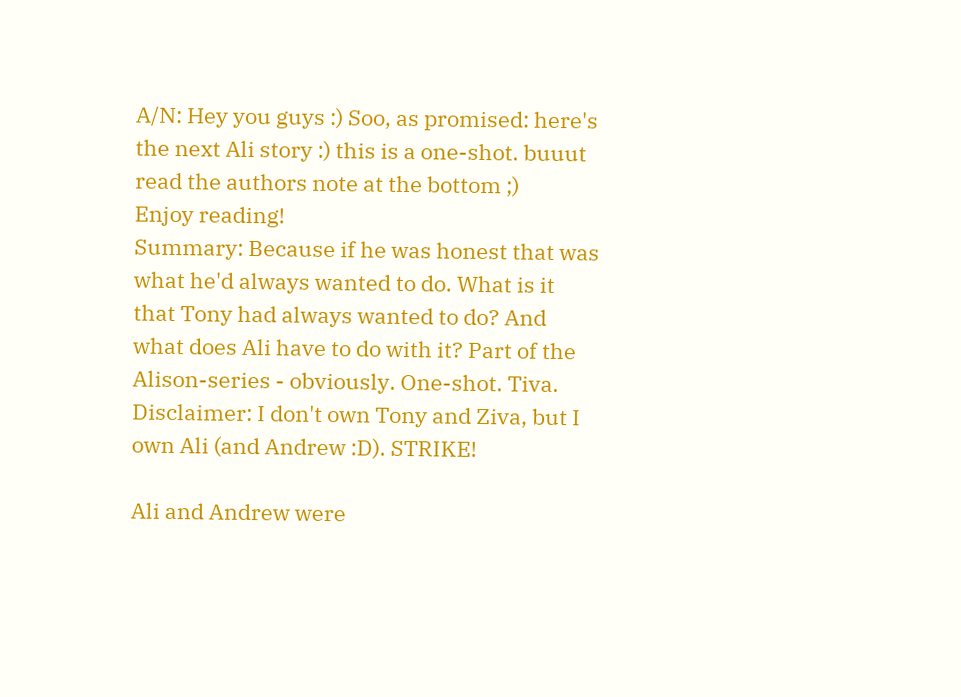A/N: Hey you guys :) Soo, as promised: here's the next Ali story :) this is a one-shot. buuut read the authors note at the bottom ;)
Enjoy reading!
Summary: Because if he was honest that was what he'd always wanted to do. What is it that Tony had always wanted to do? And what does Ali have to do with it? Part of the Alison-series - obviously. One-shot. Tiva.
Disclaimer: I don't own Tony and Ziva, but I own Ali (and Andrew :D). STRIKE!

Ali and Andrew were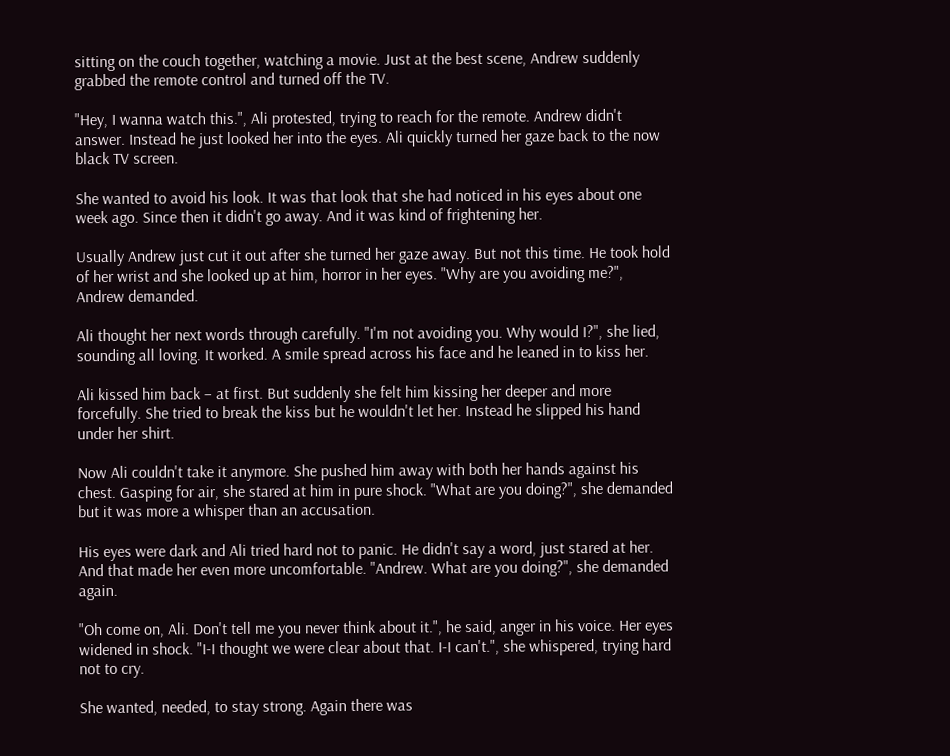sitting on the couch together, watching a movie. Just at the best scene, Andrew suddenly grabbed the remote control and turned off the TV.

"Hey, I wanna watch this.", Ali protested, trying to reach for the remote. Andrew didn't answer. Instead he just looked her into the eyes. Ali quickly turned her gaze back to the now black TV screen.

She wanted to avoid his look. It was that look that she had noticed in his eyes about one week ago. Since then it didn't go away. And it was kind of frightening her.

Usually Andrew just cut it out after she turned her gaze away. But not this time. He took hold of her wrist and she looked up at him, horror in her eyes. "Why are you avoiding me?", Andrew demanded.

Ali thought her next words through carefully. "I'm not avoiding you. Why would I?", she lied, sounding all loving. It worked. A smile spread across his face and he leaned in to kiss her.

Ali kissed him back – at first. But suddenly she felt him kissing her deeper and more forcefully. She tried to break the kiss but he wouldn't let her. Instead he slipped his hand under her shirt.

Now Ali couldn't take it anymore. She pushed him away with both her hands against his chest. Gasping for air, she stared at him in pure shock. "What are you doing?", she demanded but it was more a whisper than an accusation.

His eyes were dark and Ali tried hard not to panic. He didn't say a word, just stared at her. And that made her even more uncomfortable. "Andrew. What are you doing?", she demanded again.

"Oh come on, Ali. Don't tell me you never think about it.", he said, anger in his voice. Her eyes widened in shock. "I-I thought we were clear about that. I-I can't.", she whispered, trying hard not to cry.

She wanted, needed, to stay strong. Again there was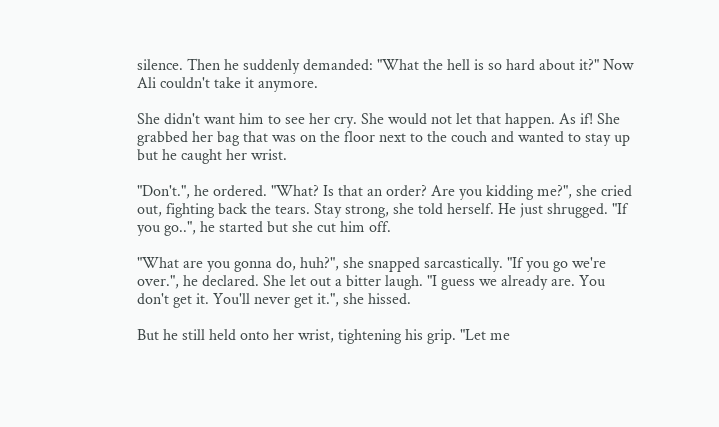silence. Then he suddenly demanded: "What the hell is so hard about it?" Now Ali couldn't take it anymore.

She didn't want him to see her cry. She would not let that happen. As if! She grabbed her bag that was on the floor next to the couch and wanted to stay up but he caught her wrist.

"Don't.", he ordered. "What? Is that an order? Are you kidding me?", she cried out, fighting back the tears. Stay strong, she told herself. He just shrugged. "If you go..", he started but she cut him off.

"What are you gonna do, huh?", she snapped sarcastically. "If you go we're over.", he declared. She let out a bitter laugh. "I guess we already are. You don't get it. You'll never get it.", she hissed.

But he still held onto her wrist, tightening his grip. "Let me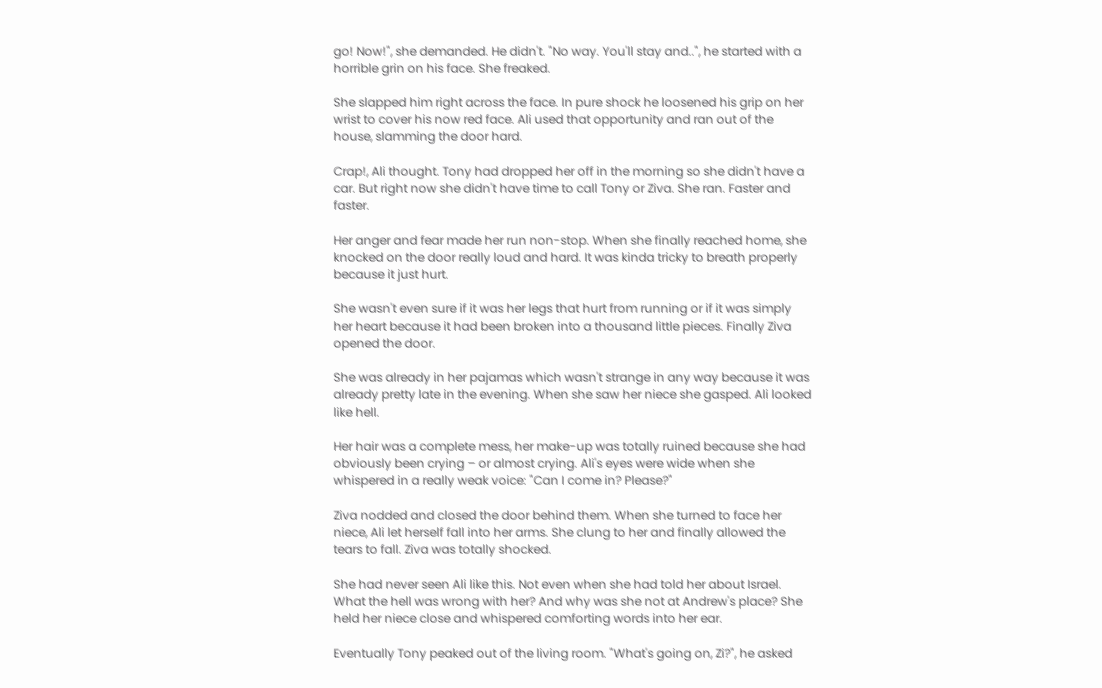go! Now!", she demanded. He didn't. "No way. You'll stay and..", he started with a horrible grin on his face. She freaked.

She slapped him right across the face. In pure shock he loosened his grip on her wrist to cover his now red face. Ali used that opportunity and ran out of the house, slamming the door hard.

Crap!, Ali thought. Tony had dropped her off in the morning so she didn't have a car. But right now she didn't have time to call Tony or Ziva. She ran. Faster and faster.

Her anger and fear made her run non-stop. When she finally reached home, she knocked on the door really loud and hard. It was kinda tricky to breath properly because it just hurt.

She wasn't even sure if it was her legs that hurt from running or if it was simply her heart because it had been broken into a thousand little pieces. Finally Ziva opened the door.

She was already in her pajamas which wasn't strange in any way because it was already pretty late in the evening. When she saw her niece she gasped. Ali looked like hell.

Her hair was a complete mess, her make-up was totally ruined because she had obviously been crying – or almost crying. Ali's eyes were wide when she whispered in a really weak voice: "Can I come in? Please?"

Ziva nodded and closed the door behind them. When she turned to face her niece, Ali let herself fall into her arms. She clung to her and finally allowed the tears to fall. Ziva was totally shocked.

She had never seen Ali like this. Not even when she had told her about Israel. What the hell was wrong with her? And why was she not at Andrew's place? She held her niece close and whispered comforting words into her ear.

Eventually Tony peaked out of the living room. "What's going on, Zi?", he asked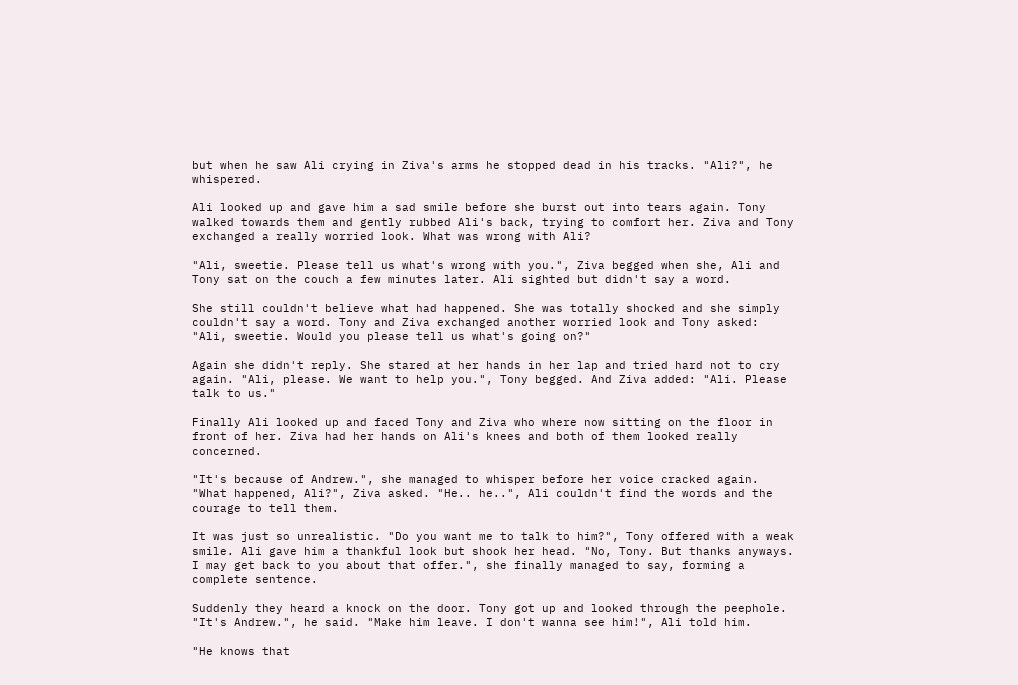but when he saw Ali crying in Ziva's arms he stopped dead in his tracks. "Ali?", he whispered.

Ali looked up and gave him a sad smile before she burst out into tears again. Tony walked towards them and gently rubbed Ali's back, trying to comfort her. Ziva and Tony exchanged a really worried look. What was wrong with Ali?

"Ali, sweetie. Please tell us what's wrong with you.", Ziva begged when she, Ali and Tony sat on the couch a few minutes later. Ali sighted but didn't say a word.

She still couldn't believe what had happened. She was totally shocked and she simply couldn't say a word. Tony and Ziva exchanged another worried look and Tony asked: "Ali, sweetie. Would you please tell us what's going on?"

Again she didn't reply. She stared at her hands in her lap and tried hard not to cry again. "Ali, please. We want to help you.", Tony begged. And Ziva added: "Ali. Please talk to us."

Finally Ali looked up and faced Tony and Ziva who where now sitting on the floor in front of her. Ziva had her hands on Ali's knees and both of them looked really concerned.

"It's because of Andrew.", she managed to whisper before her voice cracked again. "What happened, Ali?", Ziva asked. "He.. he..", Ali couldn't find the words and the courage to tell them.

It was just so unrealistic. "Do you want me to talk to him?", Tony offered with a weak smile. Ali gave him a thankful look but shook her head. "No, Tony. But thanks anyways. I may get back to you about that offer.", she finally managed to say, forming a complete sentence.

Suddenly they heard a knock on the door. Tony got up and looked through the peephole. "It's Andrew.", he said. "Make him leave. I don't wanna see him!", Ali told him.

"He knows that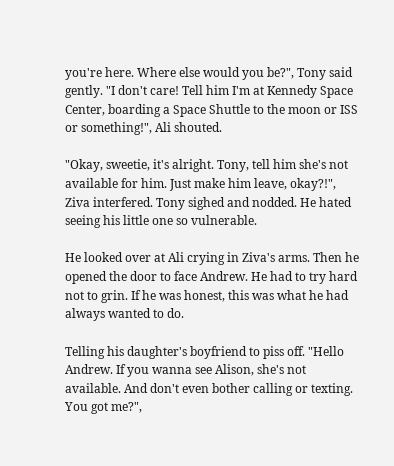you're here. Where else would you be?", Tony said gently. "I don't care! Tell him I'm at Kennedy Space Center, boarding a Space Shuttle to the moon or ISS or something!", Ali shouted.

"Okay, sweetie, it's alright. Tony, tell him she's not available for him. Just make him leave, okay?!", Ziva interfered. Tony sighed and nodded. He hated seeing his little one so vulnerable.

He looked over at Ali crying in Ziva's arms. Then he opened the door to face Andrew. He had to try hard not to grin. If he was honest, this was what he had always wanted to do.

Telling his daughter's boyfriend to piss off. "Hello Andrew. If you wanna see Alison, she's not available. And don't even bother calling or texting. You got me?",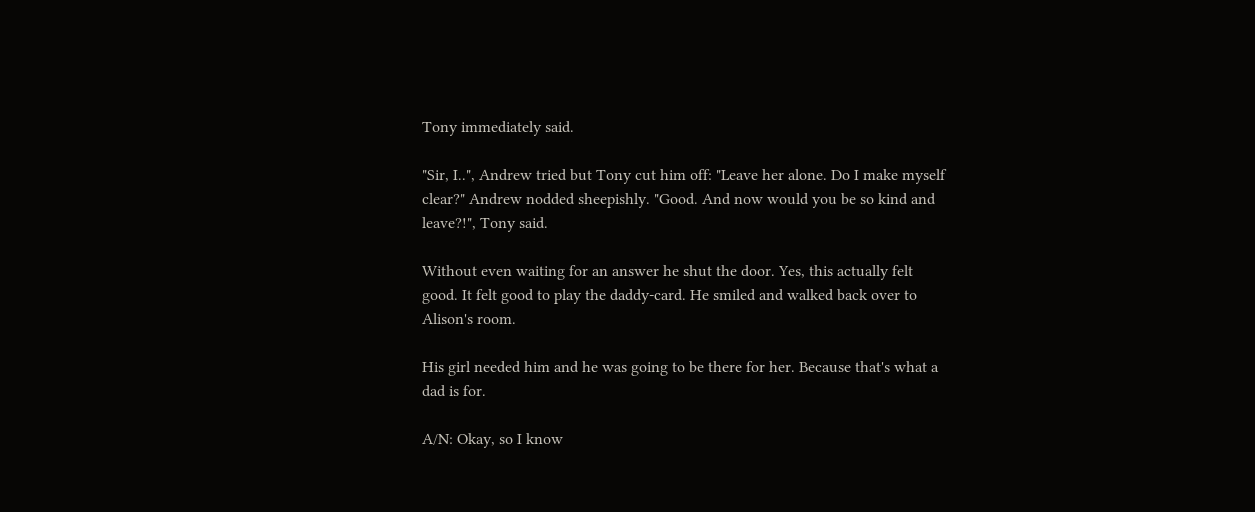Tony immediately said.

"Sir, I..", Andrew tried but Tony cut him off: "Leave her alone. Do I make myself clear?" Andrew nodded sheepishly. "Good. And now would you be so kind and leave?!", Tony said.

Without even waiting for an answer he shut the door. Yes, this actually felt good. It felt good to play the daddy-card. He smiled and walked back over to Alison's room.

His girl needed him and he was going to be there for her. Because that's what a dad is for.

A/N: Okay, so I know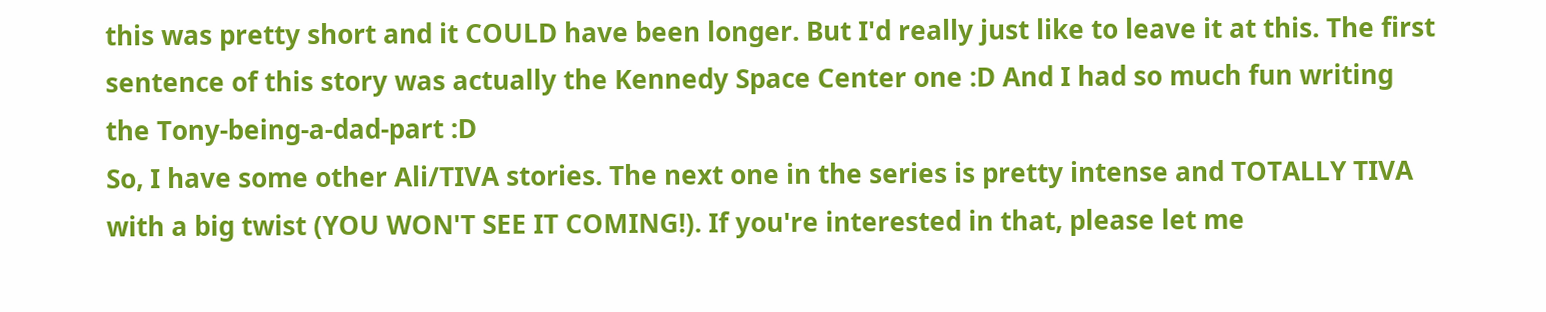this was pretty short and it COULD have been longer. But I'd really just like to leave it at this. The first sentence of this story was actually the Kennedy Space Center one :D And I had so much fun writing the Tony-being-a-dad-part :D
So, I have some other Ali/TIVA stories. The next one in the series is pretty intense and TOTALLY TIVA with a big twist (YOU WON'T SEE IT COMING!). If you're interested in that, please let me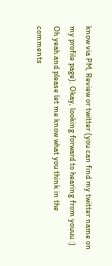know via PM, Review or twitter (you can find my twitter name on my profile page). Okay, looking forward to hearing from youuu :)
Oh yeah and please let me know what you think in the comments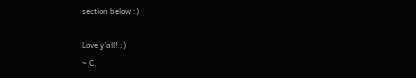section below :)

Love y'all! :)
~ C.